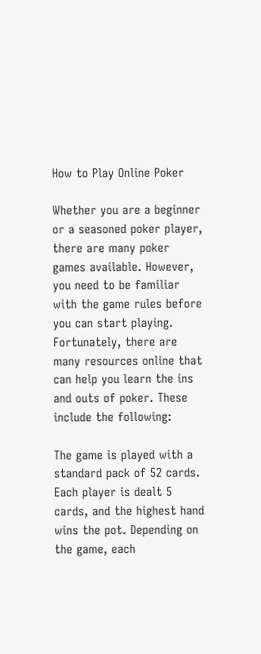How to Play Online Poker

Whether you are a beginner or a seasoned poker player, there are many poker games available. However, you need to be familiar with the game rules before you can start playing. Fortunately, there are many resources online that can help you learn the ins and outs of poker. These include the following:

The game is played with a standard pack of 52 cards. Each player is dealt 5 cards, and the highest hand wins the pot. Depending on the game, each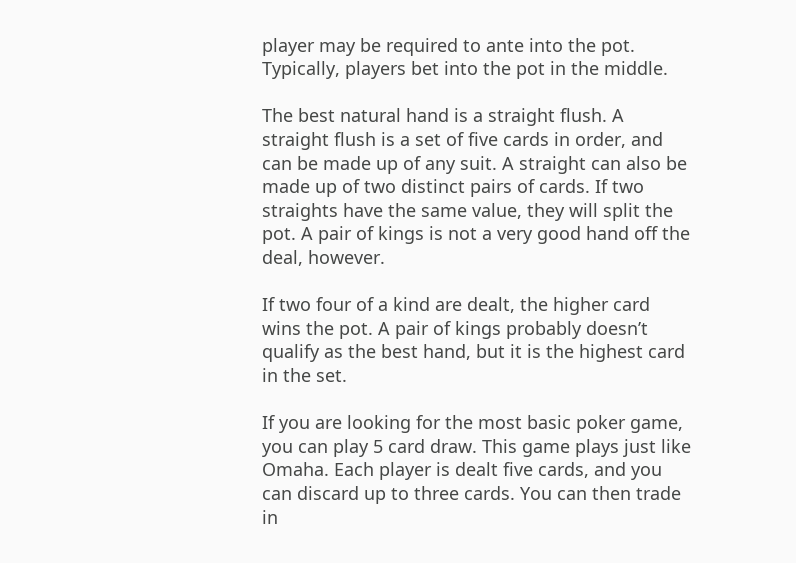player may be required to ante into the pot. Typically, players bet into the pot in the middle.

The best natural hand is a straight flush. A straight flush is a set of five cards in order, and can be made up of any suit. A straight can also be made up of two distinct pairs of cards. If two straights have the same value, they will split the pot. A pair of kings is not a very good hand off the deal, however.

If two four of a kind are dealt, the higher card wins the pot. A pair of kings probably doesn’t qualify as the best hand, but it is the highest card in the set.

If you are looking for the most basic poker game, you can play 5 card draw. This game plays just like Omaha. Each player is dealt five cards, and you can discard up to three cards. You can then trade in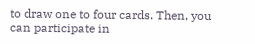to draw one to four cards. Then, you can participate in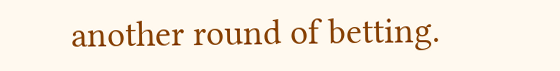another round of betting.